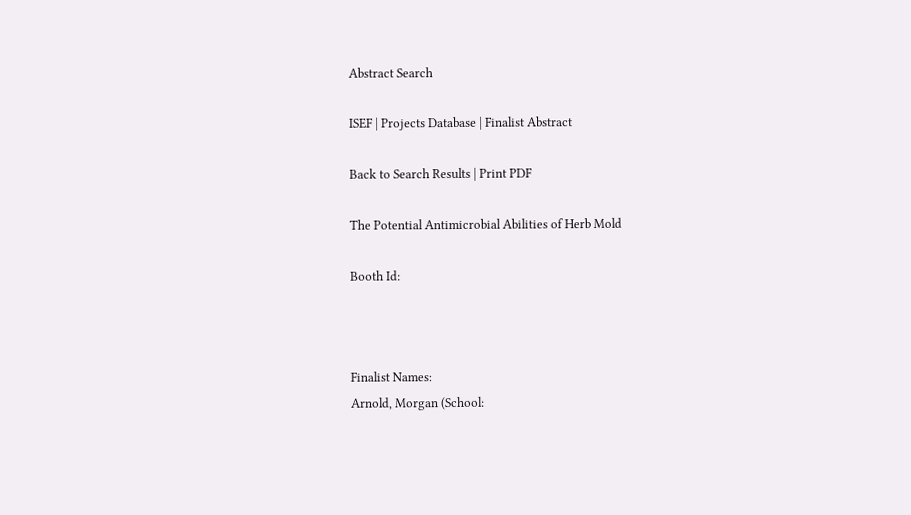Abstract Search

ISEF | Projects Database | Finalist Abstract

Back to Search Results | Print PDF

The Potential Antimicrobial Abilities of Herb Mold

Booth Id:



Finalist Names:
Arnold, Morgan (School: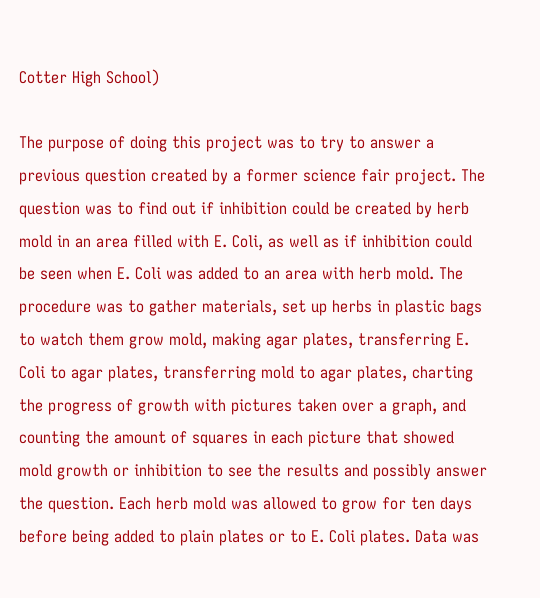Cotter High School)

The purpose of doing this project was to try to answer a previous question created by a former science fair project. The question was to find out if inhibition could be created by herb mold in an area filled with E. Coli, as well as if inhibition could be seen when E. Coli was added to an area with herb mold. The procedure was to gather materials, set up herbs in plastic bags to watch them grow mold, making agar plates, transferring E. Coli to agar plates, transferring mold to agar plates, charting the progress of growth with pictures taken over a graph, and counting the amount of squares in each picture that showed mold growth or inhibition to see the results and possibly answer the question. Each herb mold was allowed to grow for ten days before being added to plain plates or to E. Coli plates. Data was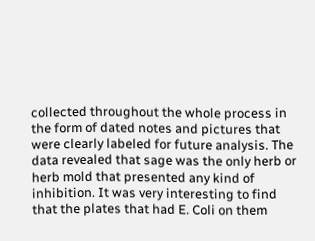collected throughout the whole process in the form of dated notes and pictures that were clearly labeled for future analysis. The data revealed that sage was the only herb or herb mold that presented any kind of inhibition. It was very interesting to find that the plates that had E. Coli on them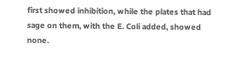first showed inhibition, while the plates that had sage on them, with the E. Coli added, showed none.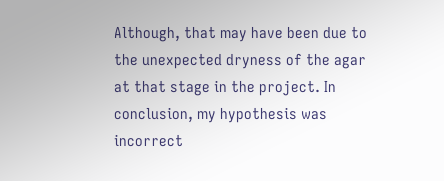Although, that may have been due to the unexpected dryness of the agar at that stage in the project. In conclusion, my hypothesis was incorrect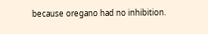because oregano had no inhibition.